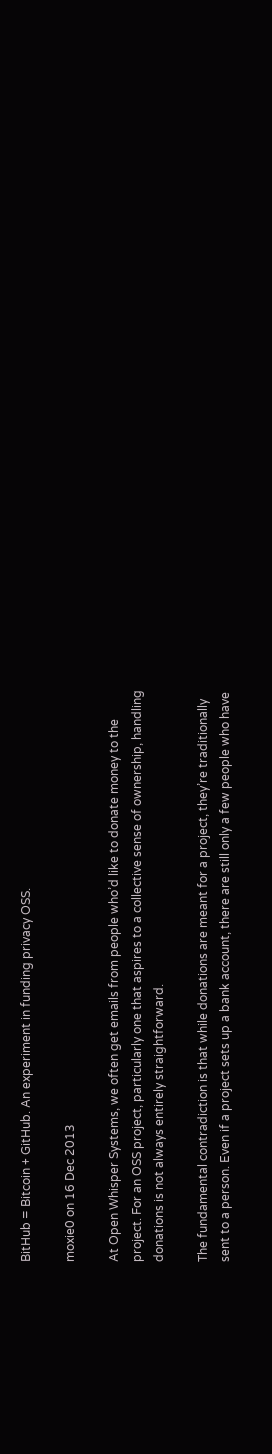BitHub = Bitcoin + GitHub. An experiment in funding privacy OSS.

moxie0 on 16 Dec 2013

At Open Whisper Systems, we often get emails from people who’d like to donate money to the project. For an OSS project, particularly one that aspires to a collective sense of ownership, handling donations is not always entirely straightforward.

The fundamental contradiction is that while donations are meant for a project, they’re traditionally sent to a person. Even if a project sets up a bank account, there are still only a few people who have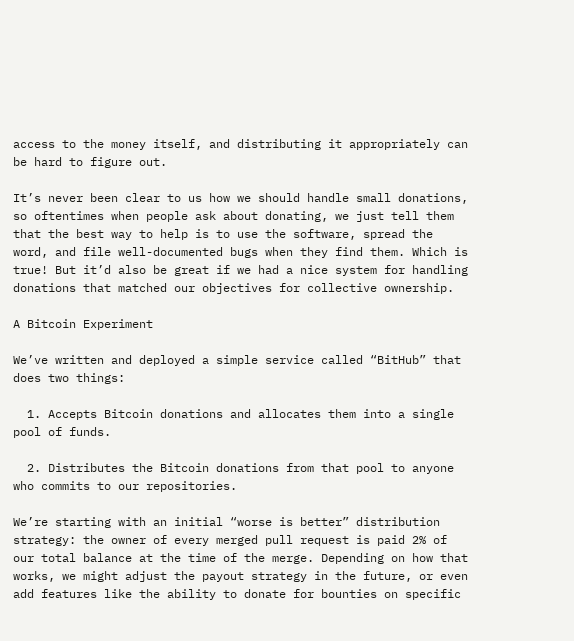access to the money itself, and distributing it appropriately can be hard to figure out.

It’s never been clear to us how we should handle small donations, so oftentimes when people ask about donating, we just tell them that the best way to help is to use the software, spread the word, and file well-documented bugs when they find them. Which is true! But it’d also be great if we had a nice system for handling donations that matched our objectives for collective ownership.

A Bitcoin Experiment

We’ve written and deployed a simple service called “BitHub” that does two things:

  1. Accepts Bitcoin donations and allocates them into a single pool of funds.

  2. Distributes the Bitcoin donations from that pool to anyone who commits to our repositories.

We’re starting with an initial “worse is better” distribution strategy: the owner of every merged pull request is paid 2% of our total balance at the time of the merge. Depending on how that works, we might adjust the payout strategy in the future, or even add features like the ability to donate for bounties on specific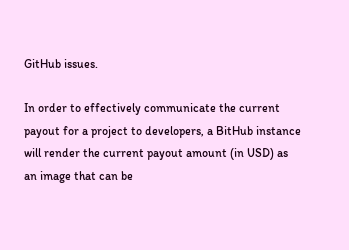GitHub issues.

In order to effectively communicate the current payout for a project to developers, a BitHub instance will render the current payout amount (in USD) as an image that can be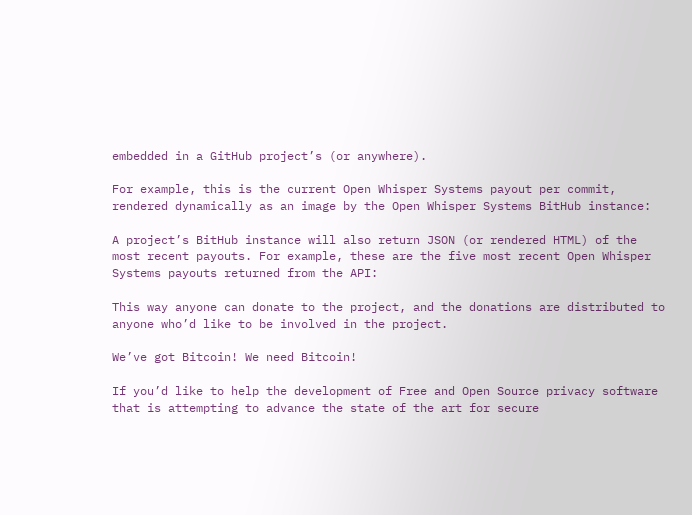embedded in a GitHub project’s (or anywhere).

For example, this is the current Open Whisper Systems payout per commit, rendered dynamically as an image by the Open Whisper Systems BitHub instance:

A project’s BitHub instance will also return JSON (or rendered HTML) of the most recent payouts. For example, these are the five most recent Open Whisper Systems payouts returned from the API:

This way anyone can donate to the project, and the donations are distributed to anyone who’d like to be involved in the project.

We’ve got Bitcoin! We need Bitcoin!

If you’d like to help the development of Free and Open Source privacy software that is attempting to advance the state of the art for secure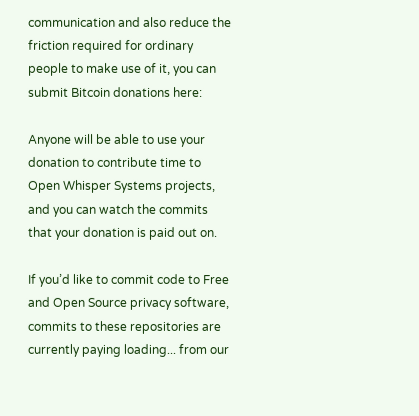communication and also reduce the friction required for ordinary people to make use of it, you can submit Bitcoin donations here:

Anyone will be able to use your donation to contribute time to Open Whisper Systems projects, and you can watch the commits that your donation is paid out on.

If you’d like to commit code to Free and Open Source privacy software, commits to these repositories are currently paying loading... from our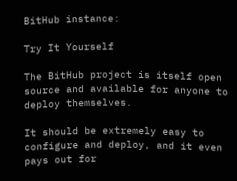BitHub instance:

Try It Yourself

The BitHub project is itself open source and available for anyone to deploy themselves.

It should be extremely easy to configure and deploy, and it even pays out for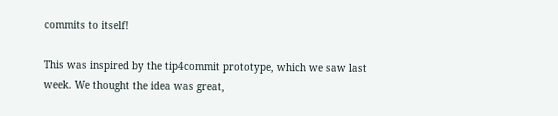commits to itself!

This was inspired by the tip4commit prototype, which we saw last week. We thought the idea was great,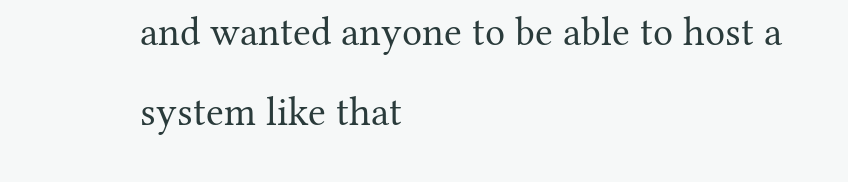and wanted anyone to be able to host a system like that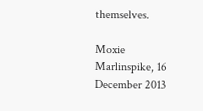themselves.

Moxie Marlinspike, 16 December 2013